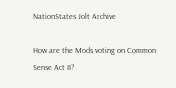NationStates Jolt Archive

How are the Mods voting on Common Sense Act II?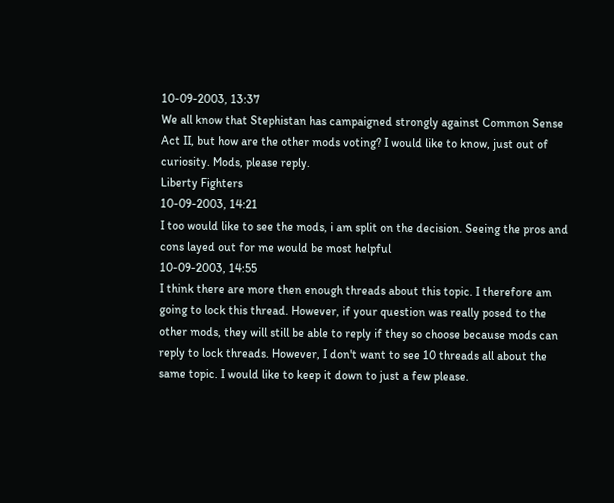10-09-2003, 13:37
We all know that Stephistan has campaigned strongly against Common Sense Act II, but how are the other mods voting? I would like to know, just out of curiosity. Mods, please reply.
Liberty Fighters
10-09-2003, 14:21
I too would like to see the mods, i am split on the decision. Seeing the pros and cons layed out for me would be most helpful
10-09-2003, 14:55
I think there are more then enough threads about this topic. I therefore am going to lock this thread. However, if your question was really posed to the other mods, they will still be able to reply if they so choose because mods can reply to lock threads. However, I don't want to see 10 threads all about the same topic. I would like to keep it down to just a few please.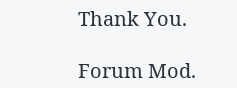Thank You.

Forum Mod.